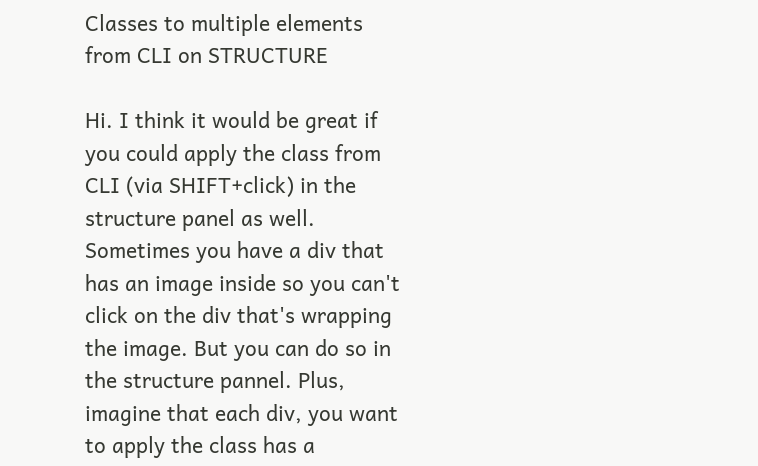Classes to multiple elements from CLI on STRUCTURE

Hi. I think it would be great if you could apply the class from CLI (via SHIFT+click) in the structure panel as well. Sometimes you have a div that has an image inside so you can't click on the div that's wrapping the image. But you can do so in the structure pannel. Plus, imagine that each div, you want to apply the class has a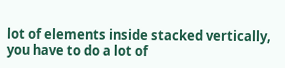lot of elements inside stacked vertically, you have to do a lot of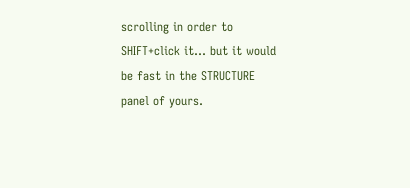scrolling in order to SHIFT+click it... but it would be fast in the STRUCTURE panel of yours.